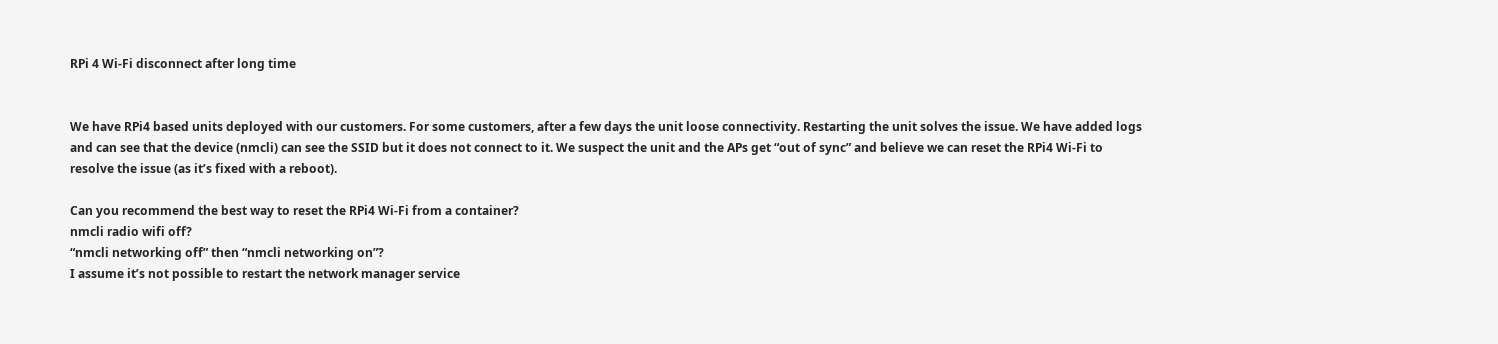RPi 4 Wi-Fi disconnect after long time


We have RPi4 based units deployed with our customers. For some customers, after a few days the unit loose connectivity. Restarting the unit solves the issue. We have added logs and can see that the device (nmcli) can see the SSID but it does not connect to it. We suspect the unit and the APs get “out of sync” and believe we can reset the RPi4 Wi-Fi to resolve the issue (as it’s fixed with a reboot).

Can you recommend the best way to reset the RPi4 Wi-Fi from a container?
nmcli radio wifi off?
“nmcli networking off” then “nmcli networking on”?
I assume it’s not possible to restart the network manager service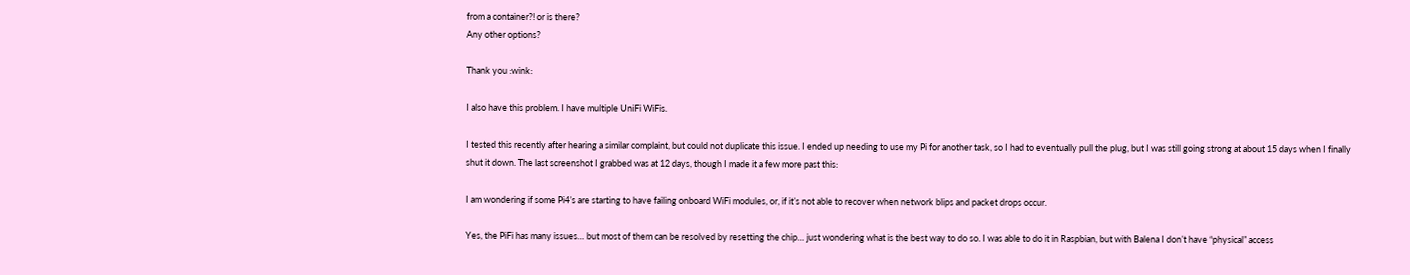from a container?! or is there?
Any other options?

Thank you :wink:

I also have this problem. I have multiple UniFi WiFis.

I tested this recently after hearing a similar complaint, but could not duplicate this issue. I ended up needing to use my Pi for another task, so I had to eventually pull the plug, but I was still going strong at about 15 days when I finally shut it down. The last screenshot I grabbed was at 12 days, though I made it a few more past this:

I am wondering if some Pi4’s are starting to have failing onboard WiFi modules, or, if it’s not able to recover when network blips and packet drops occur.

Yes, the PiFi has many issues… but most of them can be resolved by resetting the chip… just wondering what is the best way to do so. I was able to do it in Raspbian, but with Balena I don’t have “physical” access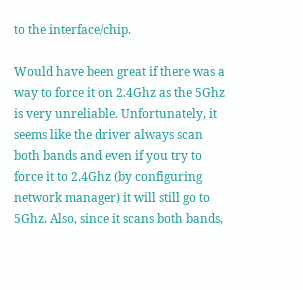to the interface/chip.

Would have been great if there was a way to force it on 2.4Ghz as the 5Ghz is very unreliable. Unfortunately, it seems like the driver always scan both bands and even if you try to force it to 2.4Ghz (by configuring network manager) it will still go to 5Ghz. Also, since it scans both bands,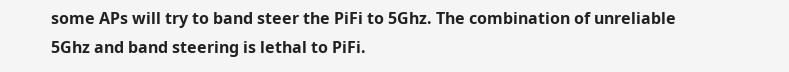some APs will try to band steer the PiFi to 5Ghz. The combination of unreliable 5Ghz and band steering is lethal to PiFi.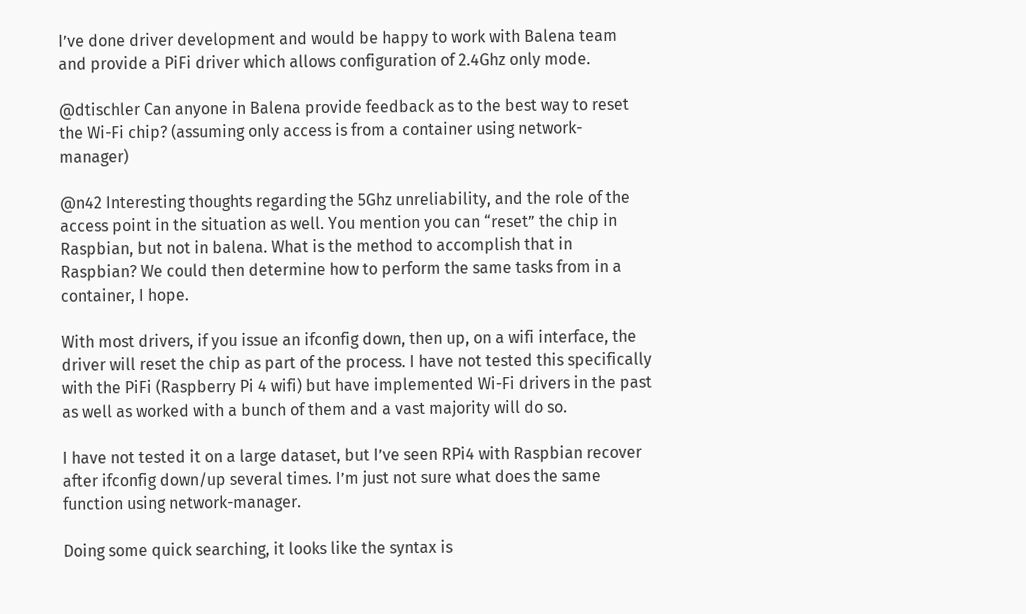I’ve done driver development and would be happy to work with Balena team and provide a PiFi driver which allows configuration of 2.4Ghz only mode.

@dtischler Can anyone in Balena provide feedback as to the best way to reset the Wi-Fi chip? (assuming only access is from a container using network-manager)

@n42 Interesting thoughts regarding the 5Ghz unreliability, and the role of the access point in the situation as well. You mention you can “reset” the chip in Raspbian, but not in balena. What is the method to accomplish that in Raspbian? We could then determine how to perform the same tasks from in a container, I hope.

With most drivers, if you issue an ifconfig down, then up, on a wifi interface, the driver will reset the chip as part of the process. I have not tested this specifically with the PiFi (Raspberry Pi 4 wifi) but have implemented Wi-Fi drivers in the past as well as worked with a bunch of them and a vast majority will do so.

I have not tested it on a large dataset, but I’ve seen RPi4 with Raspbian recover after ifconfig down/up several times. I’m just not sure what does the same function using network-manager.

Doing some quick searching, it looks like the syntax is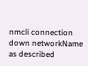nmcli connection down networkName as described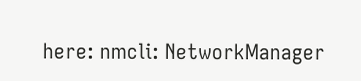here: nmcli: NetworkManager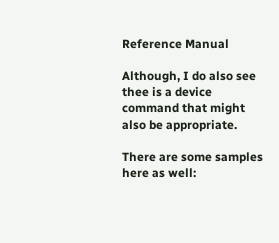Reference Manual

Although, I do also see thee is a device command that might also be appropriate.

There are some samples here as well: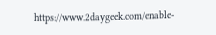https://www.2daygeek.com/enable-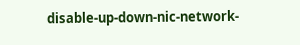disable-up-down-nic-network-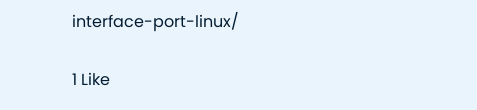interface-port-linux/

1 Like